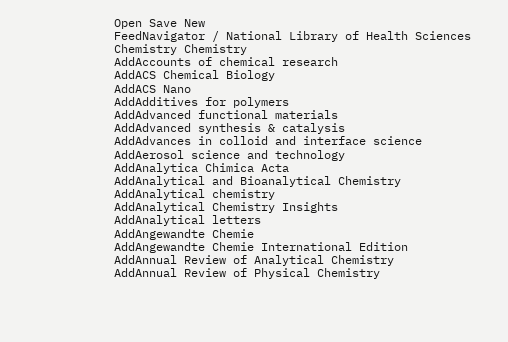Open Save New
FeedNavigator / National Library of Health Sciences
Chemistry Chemistry
AddAccounts of chemical research
AddACS Chemical Biology
AddACS Nano
AddAdditives for polymers
AddAdvanced functional materials
AddAdvanced synthesis & catalysis
AddAdvances in colloid and interface science
AddAerosol science and technology
AddAnalytica Chimica Acta
AddAnalytical and Bioanalytical Chemistry
AddAnalytical chemistry
AddAnalytical Chemistry Insights
AddAnalytical letters
AddAngewandte Chemie
AddAngewandte Chemie International Edition
AddAnnual Review of Analytical Chemistry
AddAnnual Review of Physical Chemistry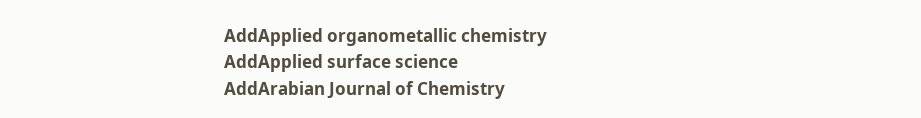AddApplied organometallic chemistry
AddApplied surface science
AddArabian Journal of Chemistry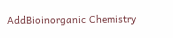AddBioinorganic Chemistry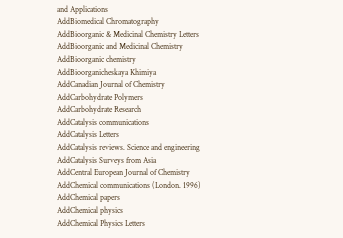and Applications
AddBiomedical Chromatography
AddBioorganic & Medicinal Chemistry Letters
AddBioorganic and Medicinal Chemistry
AddBioorganic chemistry
AddBioorganicheskaya Khimiya
AddCanadian Journal of Chemistry
AddCarbohydrate Polymers
AddCarbohydrate Research
AddCatalysis communications
AddCatalysis Letters
AddCatalysis reviews. Science and engineering
AddCatalysis Surveys from Asia
AddCentral European Journal of Chemistry
AddChemical communications (London. 1996)
AddChemical papers
AddChemical physics
AddChemical Physics Letters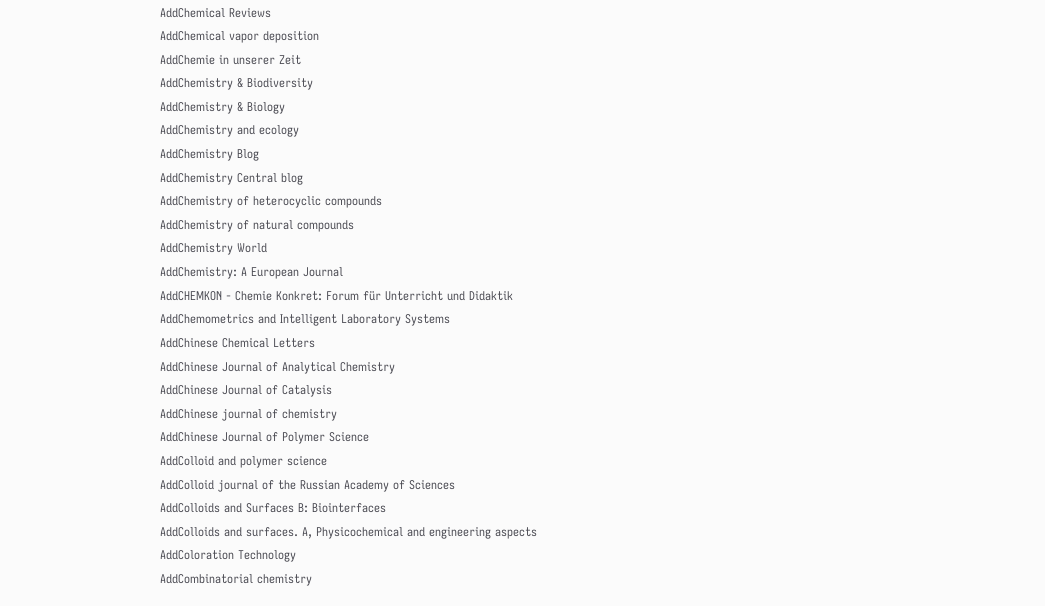AddChemical Reviews
AddChemical vapor deposition
AddChemie in unserer Zeit
AddChemistry & Biodiversity
AddChemistry & Biology
AddChemistry and ecology
AddChemistry Blog
AddChemistry Central blog
AddChemistry of heterocyclic compounds
AddChemistry of natural compounds
AddChemistry World
AddChemistry: A European Journal
AddCHEMKON - Chemie Konkret: Forum für Unterricht und Didaktik
AddChemometrics and Intelligent Laboratory Systems
AddChinese Chemical Letters
AddChinese Journal of Analytical Chemistry
AddChinese Journal of Catalysis
AddChinese journal of chemistry
AddChinese Journal of Polymer Science
AddColloid and polymer science
AddColloid journal of the Russian Academy of Sciences
AddColloids and Surfaces B: Biointerfaces
AddColloids and surfaces. A, Physicochemical and engineering aspects
AddColoration Technology
AddCombinatorial chemistry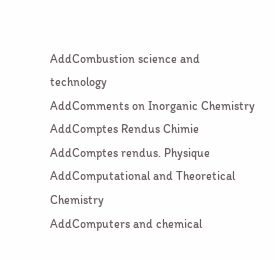AddCombustion science and technology
AddComments on Inorganic Chemistry
AddComptes Rendus Chimie
AddComptes rendus. Physique
AddComputational and Theoretical Chemistry
AddComputers and chemical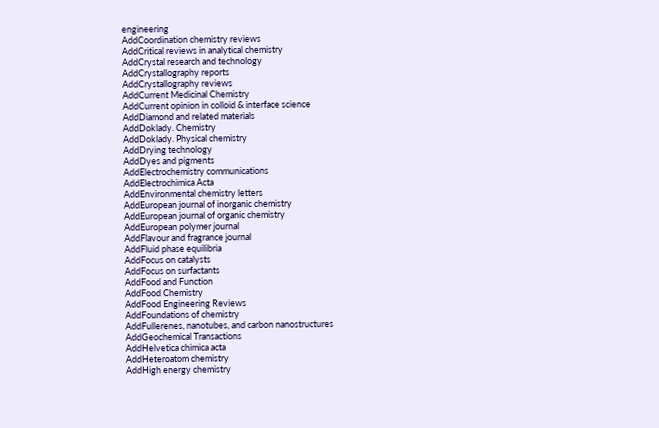engineering
AddCoordination chemistry reviews
AddCritical reviews in analytical chemistry
AddCrystal research and technology
AddCrystallography reports
AddCrystallography reviews
AddCurrent Medicinal Chemistry
AddCurrent opinion in colloid & interface science
AddDiamond and related materials
AddDoklady. Chemistry
AddDoklady. Physical chemistry
AddDrying technology
AddDyes and pigments
AddElectrochemistry communications
AddElectrochimica Acta
AddEnvironmental chemistry letters
AddEuropean journal of inorganic chemistry
AddEuropean journal of organic chemistry
AddEuropean polymer journal
AddFlavour and fragrance journal
AddFluid phase equilibria
AddFocus on catalysts
AddFocus on surfactants
AddFood and Function
AddFood Chemistry
AddFood Engineering Reviews
AddFoundations of chemistry
AddFullerenes, nanotubes, and carbon nanostructures
AddGeochemical Transactions
AddHelvetica chimica acta
AddHeteroatom chemistry
AddHigh energy chemistry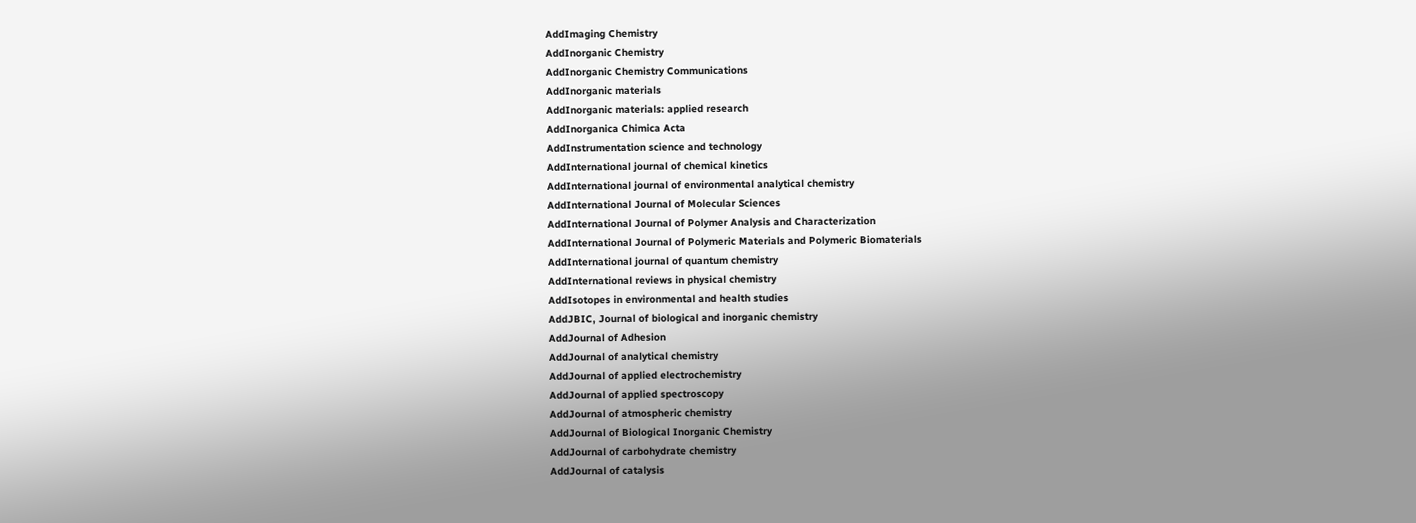AddImaging Chemistry
AddInorganic Chemistry
AddInorganic Chemistry Communications
AddInorganic materials
AddInorganic materials: applied research
AddInorganica Chimica Acta
AddInstrumentation science and technology
AddInternational journal of chemical kinetics
AddInternational journal of environmental analytical chemistry
AddInternational Journal of Molecular Sciences
AddInternational Journal of Polymer Analysis and Characterization
AddInternational Journal of Polymeric Materials and Polymeric Biomaterials
AddInternational journal of quantum chemistry
AddInternational reviews in physical chemistry
AddIsotopes in environmental and health studies
AddJBIC, Journal of biological and inorganic chemistry
AddJournal of Adhesion
AddJournal of analytical chemistry
AddJournal of applied electrochemistry
AddJournal of applied spectroscopy
AddJournal of atmospheric chemistry
AddJournal of Biological Inorganic Chemistry
AddJournal of carbohydrate chemistry
AddJournal of catalysis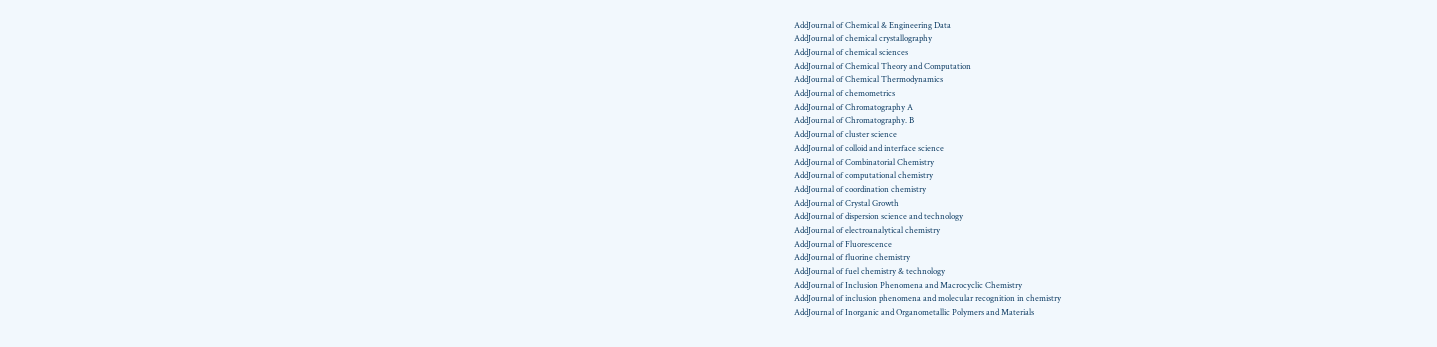AddJournal of Chemical & Engineering Data
AddJournal of chemical crystallography
AddJournal of chemical sciences
AddJournal of Chemical Theory and Computation
AddJournal of Chemical Thermodynamics
AddJournal of chemometrics
AddJournal of Chromatography A
AddJournal of Chromatography. B
AddJournal of cluster science
AddJournal of colloid and interface science
AddJournal of Combinatorial Chemistry
AddJournal of computational chemistry
AddJournal of coordination chemistry
AddJournal of Crystal Growth
AddJournal of dispersion science and technology
AddJournal of electroanalytical chemistry
AddJournal of Fluorescence
AddJournal of fluorine chemistry
AddJournal of fuel chemistry & technology
AddJournal of Inclusion Phenomena and Macrocyclic Chemistry
AddJournal of inclusion phenomena and molecular recognition in chemistry
AddJournal of Inorganic and Organometallic Polymers and Materials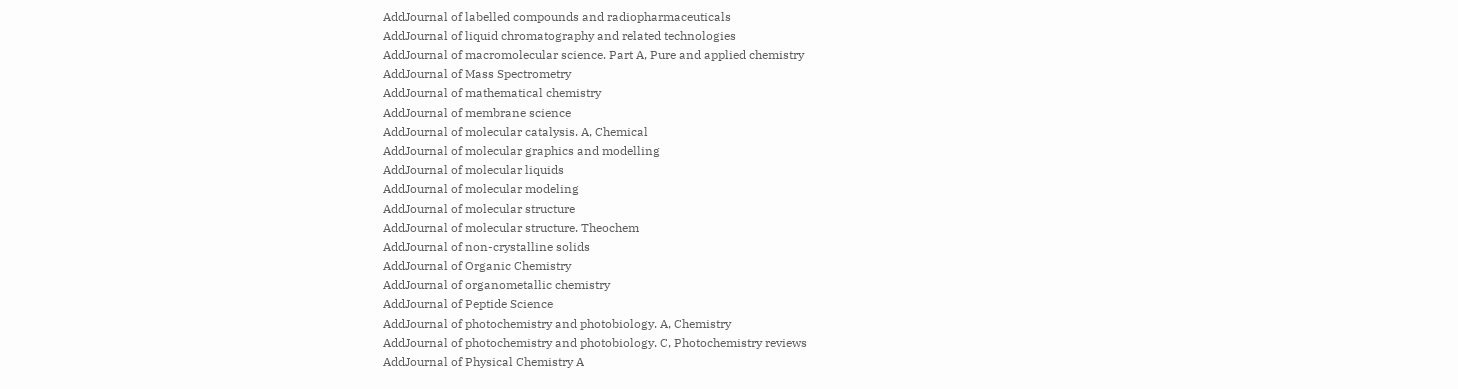AddJournal of labelled compounds and radiopharmaceuticals
AddJournal of liquid chromatography and related technologies
AddJournal of macromolecular science. Part A, Pure and applied chemistry
AddJournal of Mass Spectrometry
AddJournal of mathematical chemistry
AddJournal of membrane science
AddJournal of molecular catalysis. A, Chemical
AddJournal of molecular graphics and modelling
AddJournal of molecular liquids
AddJournal of molecular modeling
AddJournal of molecular structure
AddJournal of molecular structure. Theochem
AddJournal of non-crystalline solids
AddJournal of Organic Chemistry
AddJournal of organometallic chemistry
AddJournal of Peptide Science
AddJournal of photochemistry and photobiology. A, Chemistry
AddJournal of photochemistry and photobiology. C, Photochemistry reviews
AddJournal of Physical Chemistry A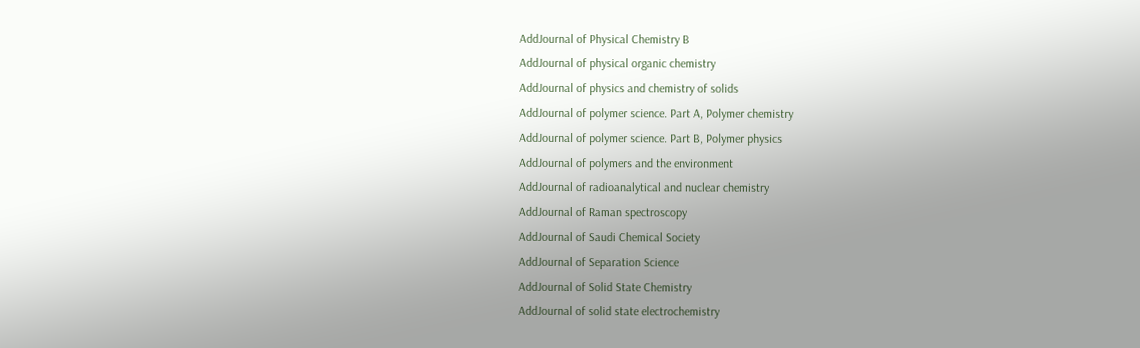AddJournal of Physical Chemistry B
AddJournal of physical organic chemistry
AddJournal of physics and chemistry of solids
AddJournal of polymer science. Part A, Polymer chemistry
AddJournal of polymer science. Part B, Polymer physics
AddJournal of polymers and the environment
AddJournal of radioanalytical and nuclear chemistry
AddJournal of Raman spectroscopy
AddJournal of Saudi Chemical Society
AddJournal of Separation Science
AddJournal of Solid State Chemistry
AddJournal of solid state electrochemistry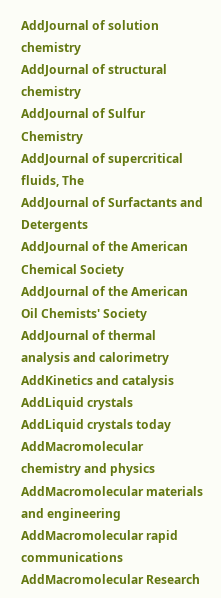AddJournal of solution chemistry
AddJournal of structural chemistry
AddJournal of Sulfur Chemistry
AddJournal of supercritical fluids, The
AddJournal of Surfactants and Detergents
AddJournal of the American Chemical Society
AddJournal of the American Oil Chemists' Society
AddJournal of thermal analysis and calorimetry
AddKinetics and catalysis
AddLiquid crystals
AddLiquid crystals today
AddMacromolecular chemistry and physics
AddMacromolecular materials and engineering
AddMacromolecular rapid communications
AddMacromolecular Research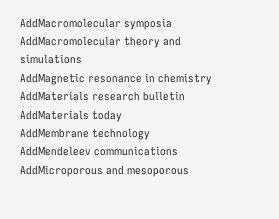AddMacromolecular symposia
AddMacromolecular theory and simulations
AddMagnetic resonance in chemistry
AddMaterials research bulletin
AddMaterials today
AddMembrane technology
AddMendeleev communications
AddMicroporous and mesoporous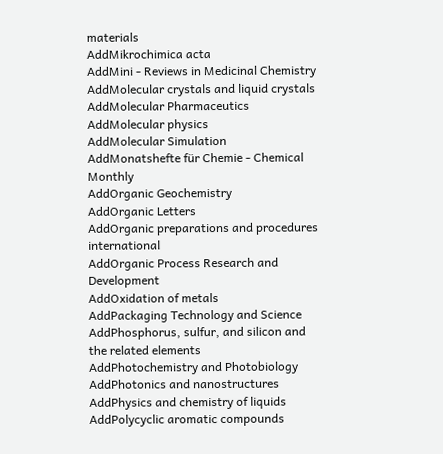materials
AddMikrochimica acta
AddMini - Reviews in Medicinal Chemistry
AddMolecular crystals and liquid crystals
AddMolecular Pharmaceutics
AddMolecular physics
AddMolecular Simulation
AddMonatshefte für Chemie - Chemical Monthly
AddOrganic Geochemistry
AddOrganic Letters
AddOrganic preparations and procedures international
AddOrganic Process Research and Development
AddOxidation of metals
AddPackaging Technology and Science
AddPhosphorus, sulfur, and silicon and the related elements
AddPhotochemistry and Photobiology
AddPhotonics and nanostructures
AddPhysics and chemistry of liquids
AddPolycyclic aromatic compounds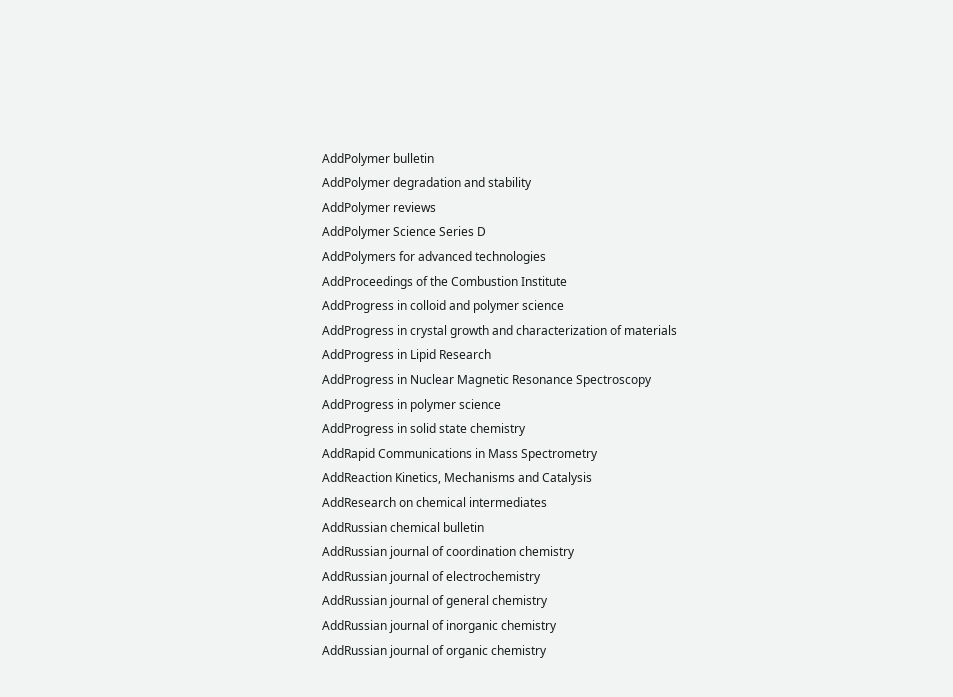AddPolymer bulletin
AddPolymer degradation and stability
AddPolymer reviews
AddPolymer Science Series D
AddPolymers for advanced technologies
AddProceedings of the Combustion Institute
AddProgress in colloid and polymer science
AddProgress in crystal growth and characterization of materials
AddProgress in Lipid Research
AddProgress in Nuclear Magnetic Resonance Spectroscopy
AddProgress in polymer science
AddProgress in solid state chemistry
AddRapid Communications in Mass Spectrometry
AddReaction Kinetics, Mechanisms and Catalysis
AddResearch on chemical intermediates
AddRussian chemical bulletin
AddRussian journal of coordination chemistry
AddRussian journal of electrochemistry
AddRussian journal of general chemistry
AddRussian journal of inorganic chemistry
AddRussian journal of organic chemistry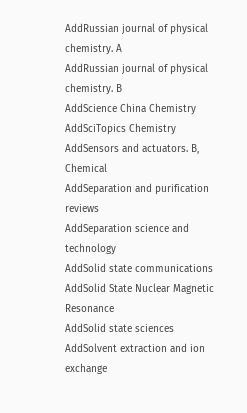AddRussian journal of physical chemistry. A
AddRussian journal of physical chemistry. B
AddScience China Chemistry
AddSciTopics Chemistry
AddSensors and actuators. B, Chemical
AddSeparation and purification reviews
AddSeparation science and technology
AddSolid state communications
AddSolid State Nuclear Magnetic Resonance
AddSolid state sciences
AddSolvent extraction and ion exchange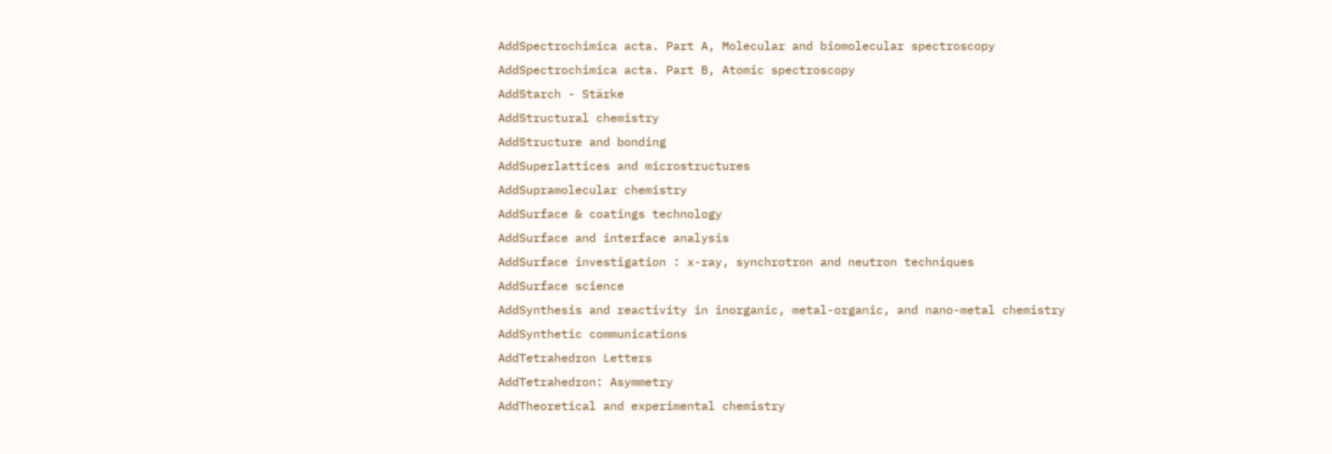AddSpectrochimica acta. Part A, Molecular and biomolecular spectroscopy
AddSpectrochimica acta. Part B, Atomic spectroscopy
AddStarch - Stärke
AddStructural chemistry
AddStructure and bonding
AddSuperlattices and microstructures
AddSupramolecular chemistry
AddSurface & coatings technology
AddSurface and interface analysis
AddSurface investigation : x-ray, synchrotron and neutron techniques
AddSurface science
AddSynthesis and reactivity in inorganic, metal-organic, and nano-metal chemistry
AddSynthetic communications
AddTetrahedron Letters
AddTetrahedron: Asymmetry
AddTheoretical and experimental chemistry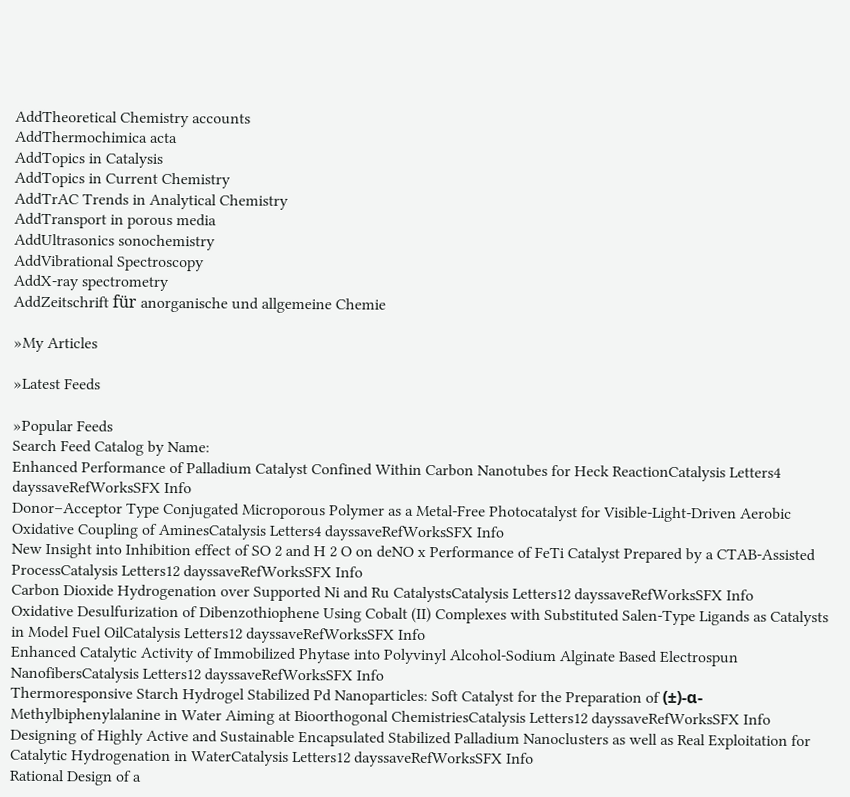AddTheoretical Chemistry accounts
AddThermochimica acta
AddTopics in Catalysis
AddTopics in Current Chemistry
AddTrAC Trends in Analytical Chemistry
AddTransport in porous media
AddUltrasonics sonochemistry
AddVibrational Spectroscopy
AddX-ray spectrometry
AddZeitschrift für anorganische und allgemeine Chemie

»My Articles

»Latest Feeds

»Popular Feeds
Search Feed Catalog by Name:
Enhanced Performance of Palladium Catalyst Confined Within Carbon Nanotubes for Heck ReactionCatalysis Letters4 dayssaveRefWorksSFX Info
Donor–Acceptor Type Conjugated Microporous Polymer as a Metal-Free Photocatalyst for Visible-Light-Driven Aerobic Oxidative Coupling of AminesCatalysis Letters4 dayssaveRefWorksSFX Info
New Insight into Inhibition effect of SO 2 and H 2 O on deNO x Performance of FeTi Catalyst Prepared by a CTAB-Assisted ProcessCatalysis Letters12 dayssaveRefWorksSFX Info
Carbon Dioxide Hydrogenation over Supported Ni and Ru CatalystsCatalysis Letters12 dayssaveRefWorksSFX Info
Oxidative Desulfurization of Dibenzothiophene Using Cobalt (II) Complexes with Substituted Salen-Type Ligands as Catalysts in Model Fuel OilCatalysis Letters12 dayssaveRefWorksSFX Info
Enhanced Catalytic Activity of Immobilized Phytase into Polyvinyl Alcohol-Sodium Alginate Based Electrospun NanofibersCatalysis Letters12 dayssaveRefWorksSFX Info
Thermoresponsive Starch Hydrogel Stabilized Pd Nanoparticles: Soft Catalyst for the Preparation of (±)-α-Methylbiphenylalanine in Water Aiming at Bioorthogonal ChemistriesCatalysis Letters12 dayssaveRefWorksSFX Info
Designing of Highly Active and Sustainable Encapsulated Stabilized Palladium Nanoclusters as well as Real Exploitation for Catalytic Hydrogenation in WaterCatalysis Letters12 dayssaveRefWorksSFX Info
Rational Design of a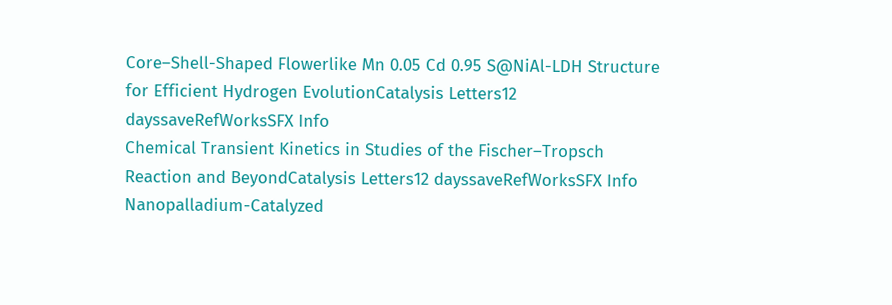Core–Shell-Shaped Flowerlike Mn 0.05 Cd 0.95 S@NiAl-LDH Structure for Efficient Hydrogen EvolutionCatalysis Letters12 dayssaveRefWorksSFX Info
Chemical Transient Kinetics in Studies of the Fischer–Tropsch Reaction and BeyondCatalysis Letters12 dayssaveRefWorksSFX Info
Nanopalladium-Catalyzed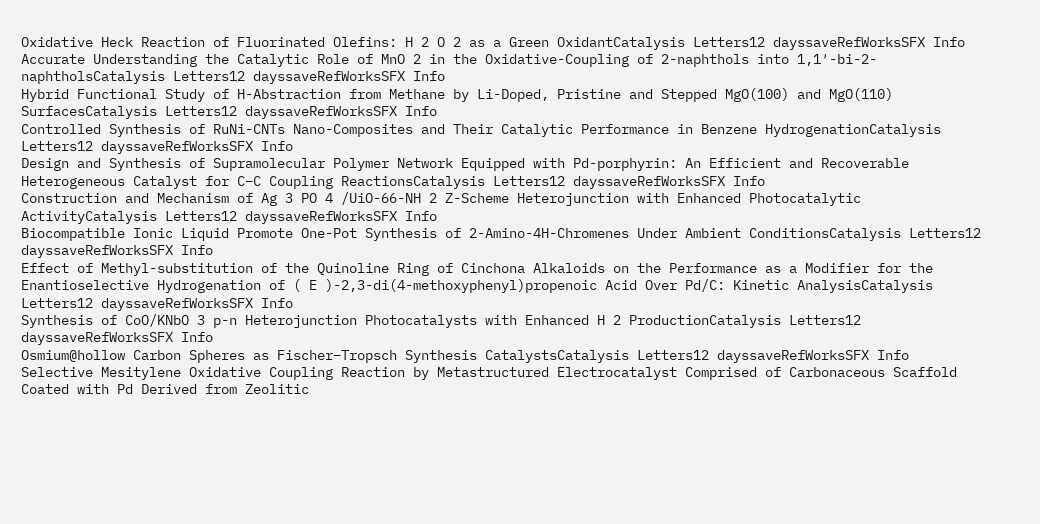Oxidative Heck Reaction of Fluorinated Olefins: H 2 O 2 as a Green OxidantCatalysis Letters12 dayssaveRefWorksSFX Info
Accurate Understanding the Catalytic Role of MnO 2 in the Oxidative-Coupling of 2-naphthols into 1,1′-bi-2-naphtholsCatalysis Letters12 dayssaveRefWorksSFX Info
Hybrid Functional Study of H-Abstraction from Methane by Li-Doped, Pristine and Stepped MgO(100) and MgO(110) SurfacesCatalysis Letters12 dayssaveRefWorksSFX Info
Controlled Synthesis of RuNi-CNTs Nano-Composites and Their Catalytic Performance in Benzene HydrogenationCatalysis Letters12 dayssaveRefWorksSFX Info
Design and Synthesis of Supramolecular Polymer Network Equipped with Pd-porphyrin: An Efficient and Recoverable Heterogeneous Catalyst for C–C Coupling ReactionsCatalysis Letters12 dayssaveRefWorksSFX Info
Construction and Mechanism of Ag 3 PO 4 /UiO-66-NH 2 Z-Scheme Heterojunction with Enhanced Photocatalytic ActivityCatalysis Letters12 dayssaveRefWorksSFX Info
Biocompatible Ionic Liquid Promote One-Pot Synthesis of 2-Amino-4H-Chromenes Under Ambient ConditionsCatalysis Letters12 dayssaveRefWorksSFX Info
Effect of Methyl-substitution of the Quinoline Ring of Cinchona Alkaloids on the Performance as a Modifier for the Enantioselective Hydrogenation of ( E )-2,3-di(4-methoxyphenyl)propenoic Acid Over Pd/C: Kinetic AnalysisCatalysis Letters12 dayssaveRefWorksSFX Info
Synthesis of CoO/KNbO 3 p-n Heterojunction Photocatalysts with Enhanced H 2 ProductionCatalysis Letters12 dayssaveRefWorksSFX Info
Osmium@hollow Carbon Spheres as Fischer–Tropsch Synthesis CatalystsCatalysis Letters12 dayssaveRefWorksSFX Info
Selective Mesitylene Oxidative Coupling Reaction by Metastructured Electrocatalyst Comprised of Carbonaceous Scaffold Coated with Pd Derived from Zeolitic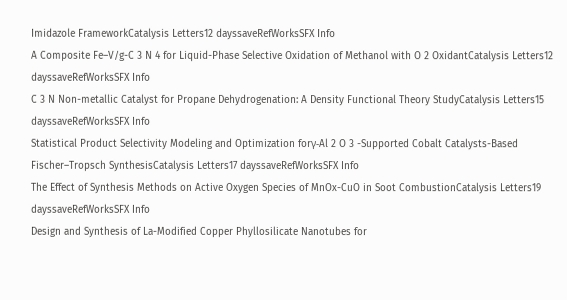Imidazole FrameworkCatalysis Letters12 dayssaveRefWorksSFX Info
A Composite Fe–V/g-C 3 N 4 for Liquid-Phase Selective Oxidation of Methanol with O 2 OxidantCatalysis Letters12 dayssaveRefWorksSFX Info
C 3 N Non-metallic Catalyst for Propane Dehydrogenation: A Density Functional Theory StudyCatalysis Letters15 dayssaveRefWorksSFX Info
Statistical Product Selectivity Modeling and Optimization forγ-Al 2 O 3 -Supported Cobalt Catalysts-Based Fischer–Tropsch SynthesisCatalysis Letters17 dayssaveRefWorksSFX Info
The Effect of Synthesis Methods on Active Oxygen Species of MnOx-CuO in Soot CombustionCatalysis Letters19 dayssaveRefWorksSFX Info
Design and Synthesis of La-Modified Copper Phyllosilicate Nanotubes for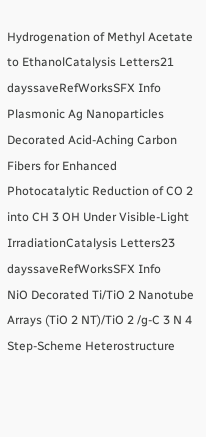Hydrogenation of Methyl Acetate to EthanolCatalysis Letters21 dayssaveRefWorksSFX Info
Plasmonic Ag Nanoparticles Decorated Acid-Aching Carbon Fibers for Enhanced Photocatalytic Reduction of CO 2 into CH 3 OH Under Visible-Light IrradiationCatalysis Letters23 dayssaveRefWorksSFX Info
NiO Decorated Ti/TiO 2 Nanotube Arrays (TiO 2 NT)/TiO 2 /g-C 3 N 4 Step-Scheme Heterostructure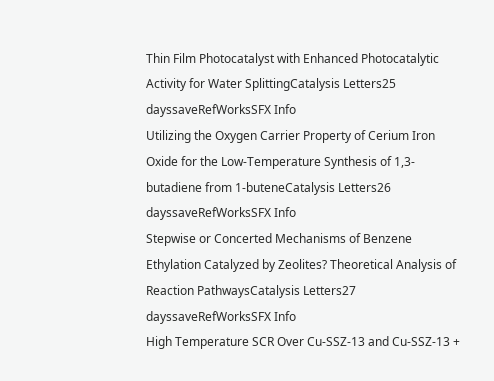Thin Film Photocatalyst with Enhanced Photocatalytic Activity for Water SplittingCatalysis Letters25 dayssaveRefWorksSFX Info
Utilizing the Oxygen Carrier Property of Cerium Iron Oxide for the Low-Temperature Synthesis of 1,3-butadiene from 1-buteneCatalysis Letters26 dayssaveRefWorksSFX Info
Stepwise or Concerted Mechanisms of Benzene Ethylation Catalyzed by Zeolites? Theoretical Analysis of Reaction PathwaysCatalysis Letters27 dayssaveRefWorksSFX Info
High Temperature SCR Over Cu-SSZ-13 and Cu-SSZ-13 +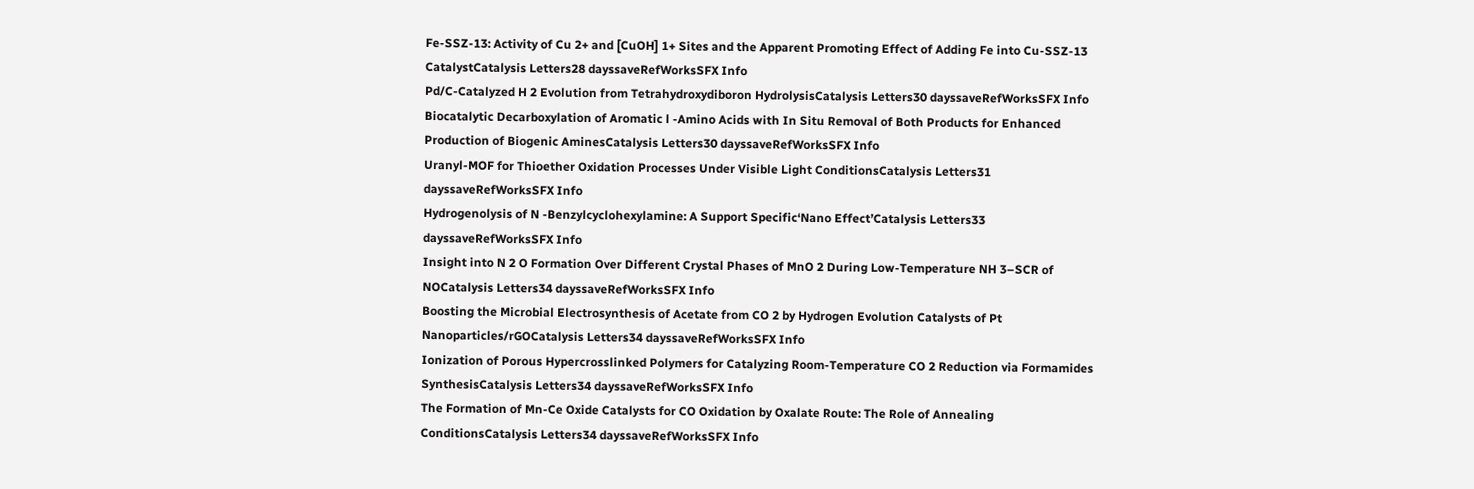Fe-SSZ-13: Activity of Cu 2+ and [CuOH] 1+ Sites and the Apparent Promoting Effect of Adding Fe into Cu-SSZ-13 CatalystCatalysis Letters28 dayssaveRefWorksSFX Info
Pd/C-Catalyzed H 2 Evolution from Tetrahydroxydiboron HydrolysisCatalysis Letters30 dayssaveRefWorksSFX Info
Biocatalytic Decarboxylation of Aromatic l -Amino Acids with In Situ Removal of Both Products for Enhanced Production of Biogenic AminesCatalysis Letters30 dayssaveRefWorksSFX Info
Uranyl-MOF for Thioether Oxidation Processes Under Visible Light ConditionsCatalysis Letters31 dayssaveRefWorksSFX Info
Hydrogenolysis of N -Benzylcyclohexylamine: A Support Specific‘Nano Effect’Catalysis Letters33 dayssaveRefWorksSFX Info
Insight into N 2 O Formation Over Different Crystal Phases of MnO 2 During Low-Temperature NH 3–SCR of NOCatalysis Letters34 dayssaveRefWorksSFX Info
Boosting the Microbial Electrosynthesis of Acetate from CO 2 by Hydrogen Evolution Catalysts of Pt Nanoparticles/rGOCatalysis Letters34 dayssaveRefWorksSFX Info
Ionization of Porous Hypercrosslinked Polymers for Catalyzing Room-Temperature CO 2 Reduction via Formamides SynthesisCatalysis Letters34 dayssaveRefWorksSFX Info
The Formation of Mn-Ce Oxide Catalysts for CO Oxidation by Oxalate Route: The Role of Annealing ConditionsCatalysis Letters34 dayssaveRefWorksSFX Info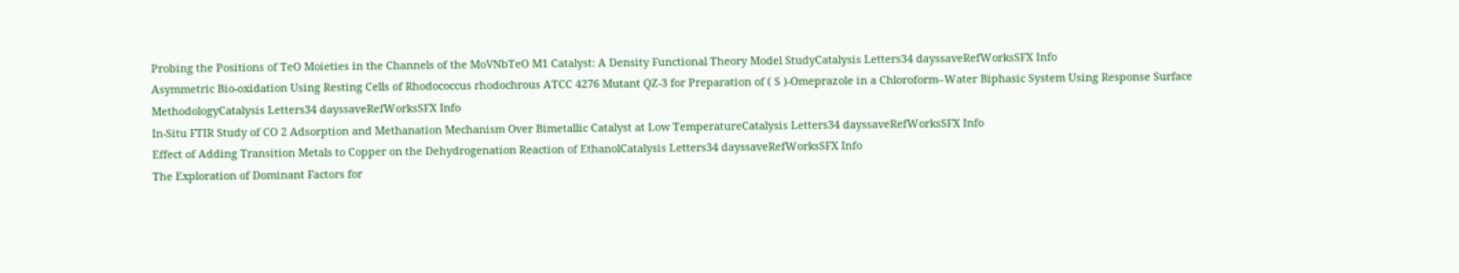Probing the Positions of TeO Moieties in the Channels of the MoVNbTeO M1 Catalyst: A Density Functional Theory Model StudyCatalysis Letters34 dayssaveRefWorksSFX Info
Asymmetric Bio-oxidation Using Resting Cells of Rhodococcus rhodochrous ATCC 4276 Mutant QZ-3 for Preparation of ( S )-Omeprazole in a Chloroform–Water Biphasic System Using Response Surface MethodologyCatalysis Letters34 dayssaveRefWorksSFX Info
In-Situ FTIR Study of CO 2 Adsorption and Methanation Mechanism Over Bimetallic Catalyst at Low TemperatureCatalysis Letters34 dayssaveRefWorksSFX Info
Effect of Adding Transition Metals to Copper on the Dehydrogenation Reaction of EthanolCatalysis Letters34 dayssaveRefWorksSFX Info
The Exploration of Dominant Factors for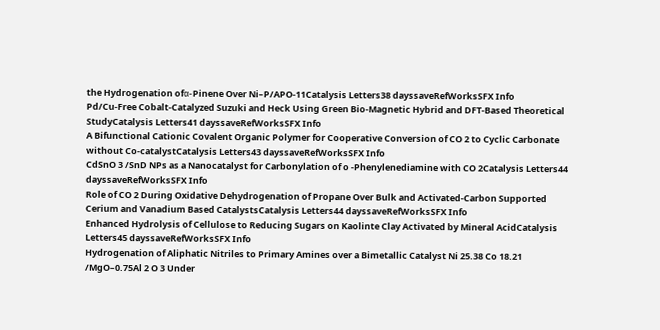the Hydrogenation ofα-Pinene Over Ni–P/APO-11Catalysis Letters38 dayssaveRefWorksSFX Info
Pd/Cu-Free Cobalt-Catalyzed Suzuki and Heck Using Green Bio-Magnetic Hybrid and DFT-Based Theoretical StudyCatalysis Letters41 dayssaveRefWorksSFX Info
A Bifunctional Cationic Covalent Organic Polymer for Cooperative Conversion of CO 2 to Cyclic Carbonate without Co-catalystCatalysis Letters43 dayssaveRefWorksSFX Info
CdSnO 3 /SnD NPs as a Nanocatalyst for Carbonylation of o -Phenylenediamine with CO 2Catalysis Letters44 dayssaveRefWorksSFX Info
Role of CO 2 During Oxidative Dehydrogenation of Propane Over Bulk and Activated-Carbon Supported Cerium and Vanadium Based CatalystsCatalysis Letters44 dayssaveRefWorksSFX Info
Enhanced Hydrolysis of Cellulose to Reducing Sugars on Kaolinte Clay Activated by Mineral AcidCatalysis Letters45 dayssaveRefWorksSFX Info
Hydrogenation of Aliphatic Nitriles to Primary Amines over a Bimetallic Catalyst Ni 25.38 Co 18.21 /MgO–0.75Al 2 O 3 Under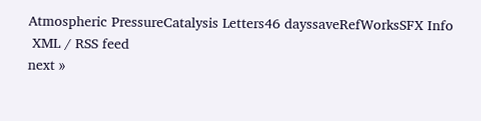Atmospheric PressureCatalysis Letters46 dayssaveRefWorksSFX Info
 XML / RSS feed
next »